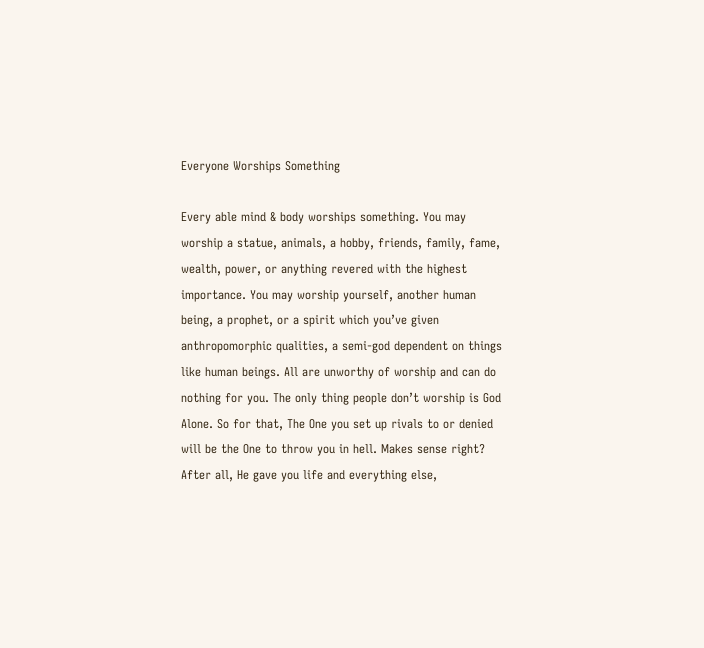Everyone Worships Something

Every able mind & body worships something. You may worship a statue, animals, a hobby, friends, family, fame, wealth, power, or anything revered with the highest importance. You may worship yourself, another human being, a prophet, or a spirit which you’ve given anthropomorphic qualities, a semi-god dependent on things like human beings. All are unworthy of worship and can do nothing for you. The only thing people don’t worship is God Alone. So for that, The One you set up rivals to or denied will be the One to throw you in hell. Makes sense right? After all, He gave you life and everything else,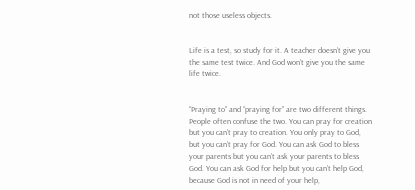not those useless objects.


Life is a test, so study for it. A teacher doesn’t give you the same test twice. And God won’t give you the same life twice.


“Praying to” and “praying for” are two different things. People often confuse the two. You can pray for creation but you can’t pray to creation. You only pray to God, but you can’t pray for God. You can ask God to bless your parents but you can’t ask your parents to bless God. You can ask God for help but you can’t help God, because God is not in need of your help,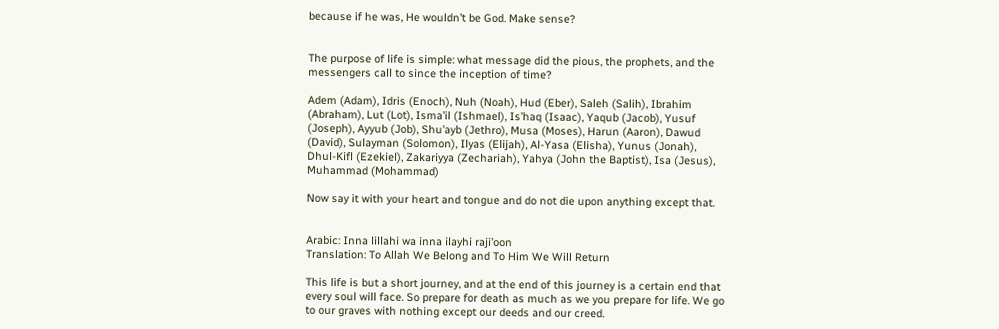because if he was, He wouldn’t be God. Make sense?


The purpose of life is simple: what message did the pious, the prophets, and the messengers call to since the inception of time?

Adem (Adam), Idris (Enoch), Nuh (Noah), Hud (Eber), Saleh (Salih), Ibrahim (Abraham), Lut (Lot), Isma’il (Ishmael), Is’haq (Isaac), Yaqub (Jacob), Yusuf (Joseph), Ayyub (Job), Shu’ayb (Jethro), Musa (Moses), Harun (Aaron), Dawud (David), Sulayman (Solomon), Ilyas (Elijah), Al-Yasa (Elisha), Yunus (Jonah), Dhul-Kifl (Ezekiel), Zakariyya (Zechariah), Yahya (John the Baptist), Isa (Jesus), Muhammad (Mohammad)

Now say it with your heart and tongue and do not die upon anything except that.


Arabic: Inna lillahi wa inna ilayhi raji’oon
Translation: To Allah We Belong and To Him We Will Return

This life is but a short journey, and at the end of this journey is a certain end that every soul will face. So prepare for death as much as we you prepare for life. We go to our graves with nothing except our deeds and our creed.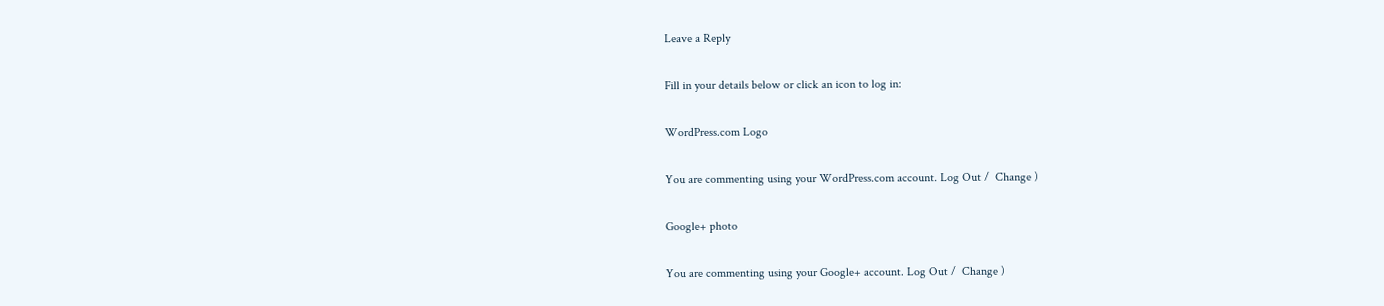Leave a Reply

Fill in your details below or click an icon to log in:

WordPress.com Logo

You are commenting using your WordPress.com account. Log Out /  Change )

Google+ photo

You are commenting using your Google+ account. Log Out /  Change )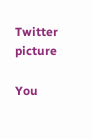Twitter picture

You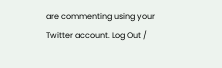are commenting using your Twitter account. Log Out /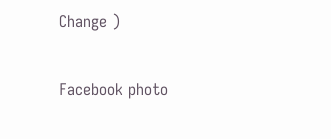Change )

Facebook photo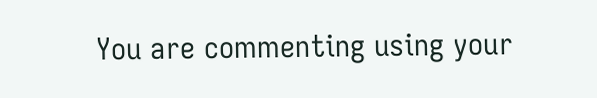You are commenting using your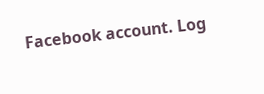Facebook account. Log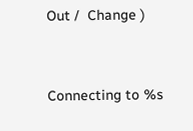Out /  Change )


Connecting to %s